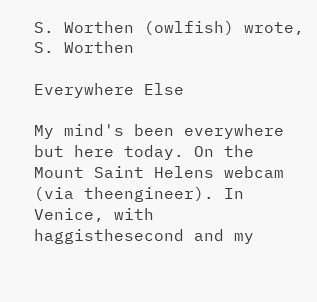S. Worthen (owlfish) wrote,
S. Worthen

Everywhere Else

My mind's been everywhere but here today. On the Mount Saint Helens webcam (via theengineer). In Venice, with haggisthesecond and my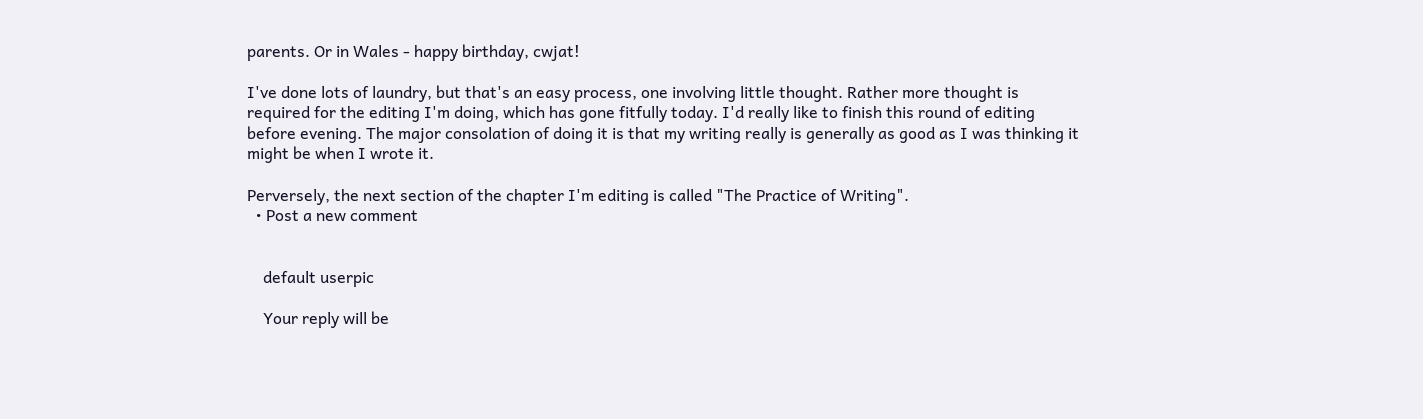parents. Or in Wales - happy birthday, cwjat!

I've done lots of laundry, but that's an easy process, one involving little thought. Rather more thought is required for the editing I'm doing, which has gone fitfully today. I'd really like to finish this round of editing before evening. The major consolation of doing it is that my writing really is generally as good as I was thinking it might be when I wrote it.

Perversely, the next section of the chapter I'm editing is called "The Practice of Writing".
  • Post a new comment


    default userpic

    Your reply will be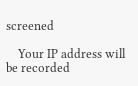screened

    Your IP address will be recorded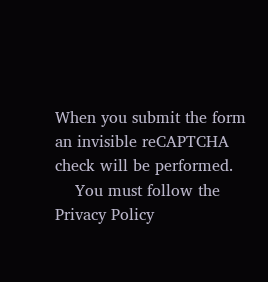When you submit the form an invisible reCAPTCHA check will be performed.
    You must follow the Privacy Policy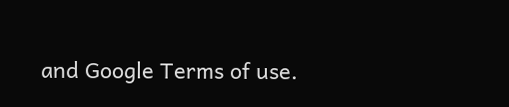and Google Terms of use.